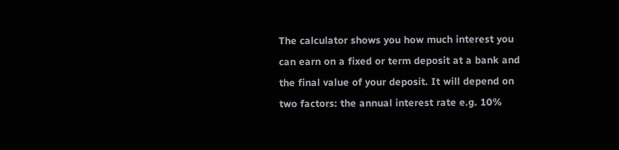The calculator shows you how much interest you can earn on a fixed or term deposit at a bank and the final value of your deposit. It will depend on two factors: the annual interest rate e.g. 10%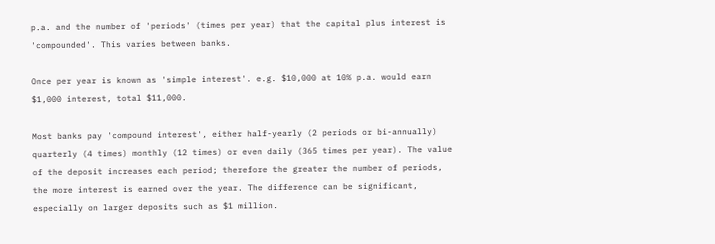p.a. and the number of 'periods' (times per year) that the capital plus interest is 'compounded'. This varies between banks.

Once per year is known as 'simple interest'. e.g. $10,000 at 10% p.a. would earn $1,000 interest, total $11,000.

Most banks pay 'compound interest', either half-yearly (2 periods or bi-annually) quarterly (4 times) monthly (12 times) or even daily (365 times per year). The value of the deposit increases each period; therefore the greater the number of periods, the more interest is earned over the year. The difference can be significant, especially on larger deposits such as $1 million.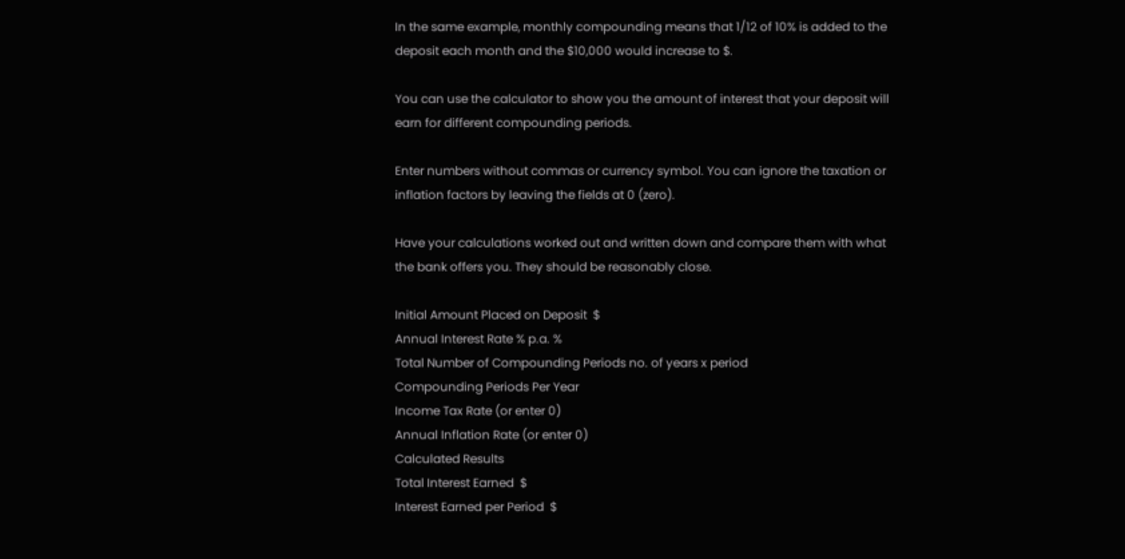In the same example, monthly compounding means that 1/12 of 10% is added to the deposit each month and the $10,000 would increase to $.

You can use the calculator to show you the amount of interest that your deposit will earn for different compounding periods.

Enter numbers without commas or currency symbol. You can ignore the taxation or inflation factors by leaving the fields at 0 (zero).

Have your calculations worked out and written down and compare them with what the bank offers you. They should be reasonably close.

Initial Amount Placed on Deposit  $
Annual Interest Rate % p.a. %
Total Number of Compounding Periods no. of years x period
Compounding Periods Per Year
Income Tax Rate (or enter 0)
Annual Inflation Rate (or enter 0)
Calculated Results
Total Interest Earned  $
Interest Earned per Period  $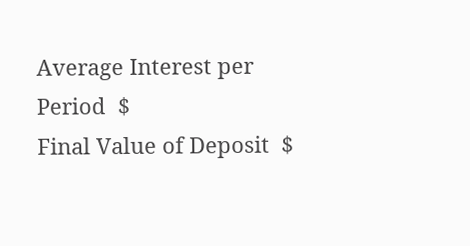Average Interest per Period  $
Final Value of Deposit  $